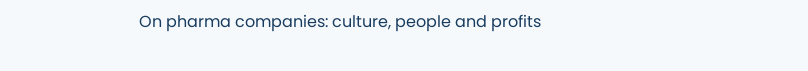On pharma companies: culture, people and profits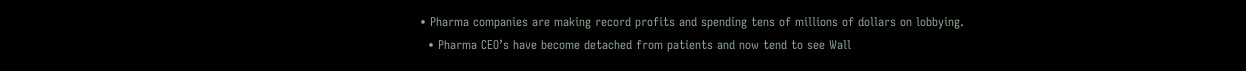• Pharma companies are making record profits and spending tens of millions of dollars on lobbying.
  • Pharma CEO’s have become detached from patients and now tend to see Wall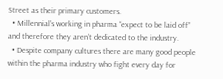Street as their primary customers.
  • Millennial’s working in pharma “expect to be laid off” and therefore they aren’t dedicated to the industry.
  • Despite company cultures there are many good people within the pharma industry who fight every day for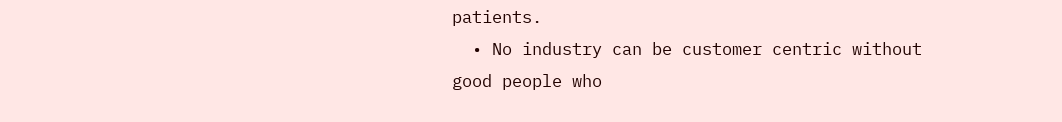patients.
  • No industry can be customer centric without good people who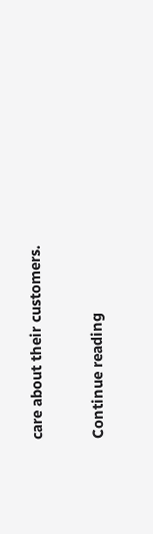care about their customers.

Continue reading